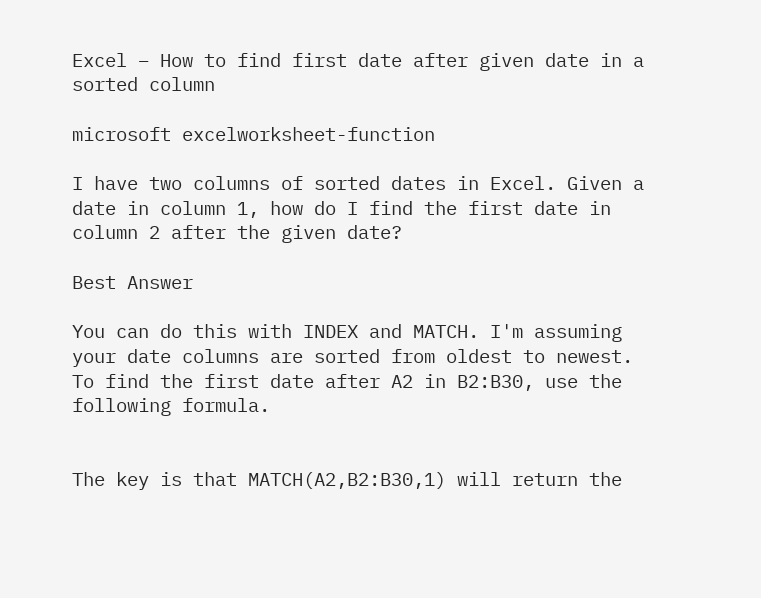Excel – How to find first date after given date in a sorted column

microsoft excelworksheet-function

I have two columns of sorted dates in Excel. Given a date in column 1, how do I find the first date in column 2 after the given date?

Best Answer

You can do this with INDEX and MATCH. I'm assuming your date columns are sorted from oldest to newest. To find the first date after A2 in B2:B30, use the following formula.


The key is that MATCH(A2,B2:B30,1) will return the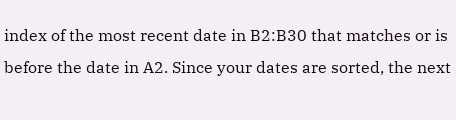index of the most recent date in B2:B30 that matches or is before the date in A2. Since your dates are sorted, the next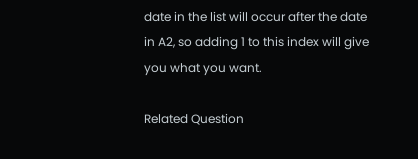date in the list will occur after the date in A2, so adding 1 to this index will give you what you want.

Related Question